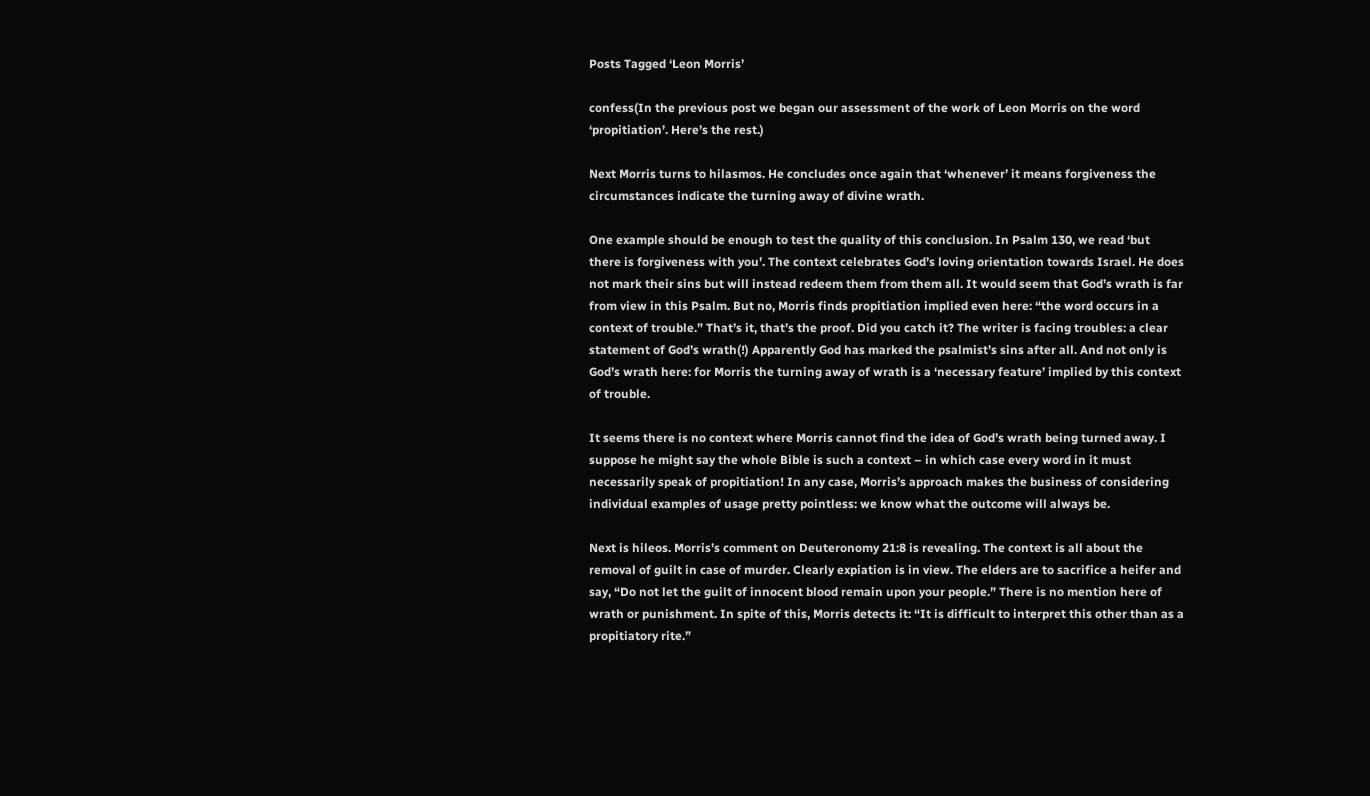Posts Tagged ‘Leon Morris’

confess(In the previous post we began our assessment of the work of Leon Morris on the word ‘propitiation’. Here’s the rest.)

Next Morris turns to hilasmos. He concludes once again that ‘whenever’ it means forgiveness the circumstances indicate the turning away of divine wrath.

One example should be enough to test the quality of this conclusion. In Psalm 130, we read ‘but there is forgiveness with you’. The context celebrates God’s loving orientation towards Israel. He does not mark their sins but will instead redeem them from them all. It would seem that God’s wrath is far from view in this Psalm. But no, Morris finds propitiation implied even here: “the word occurs in a context of trouble.” That’s it, that’s the proof. Did you catch it? The writer is facing troubles: a clear statement of God’s wrath(!) Apparently God has marked the psalmist’s sins after all. And not only is God’s wrath here: for Morris the turning away of wrath is a ‘necessary feature’ implied by this context of trouble.

It seems there is no context where Morris cannot find the idea of God’s wrath being turned away. I suppose he might say the whole Bible is such a context – in which case every word in it must necessarily speak of propitiation! In any case, Morris’s approach makes the business of considering individual examples of usage pretty pointless: we know what the outcome will always be.

Next is hileos. Morris’s comment on Deuteronomy 21:8 is revealing. The context is all about the removal of guilt in case of murder. Clearly expiation is in view. The elders are to sacrifice a heifer and say, “Do not let the guilt of innocent blood remain upon your people.” There is no mention here of wrath or punishment. In spite of this, Morris detects it: “It is difficult to interpret this other than as a propitiatory rite.”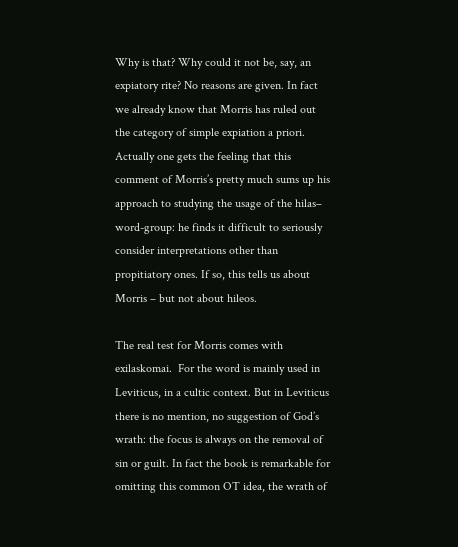Why is that? Why could it not be, say, an expiatory rite? No reasons are given. In fact we already know that Morris has ruled out the category of simple expiation a priori. Actually one gets the feeling that this comment of Morris’s pretty much sums up his approach to studying the usage of the hilas– word-group: he finds it difficult to seriously consider interpretations other than propitiatory ones. If so, this tells us about Morris – but not about hileos.

The real test for Morris comes with exilaskomai.  For the word is mainly used in Leviticus, in a cultic context. But in Leviticus there is no mention, no suggestion of God’s wrath: the focus is always on the removal of sin or guilt. In fact the book is remarkable for omitting this common OT idea, the wrath of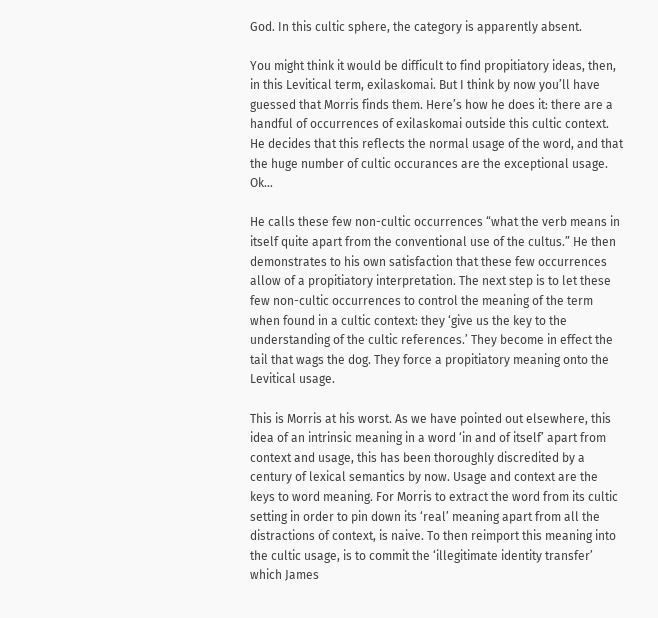God. In this cultic sphere, the category is apparently absent.

You might think it would be difficult to find propitiatory ideas, then, in this Levitical term, exilaskomai. But I think by now you’ll have guessed that Morris finds them. Here’s how he does it: there are a handful of occurrences of exilaskomai outside this cultic context. He decides that this reflects the normal usage of the word, and that the huge number of cultic occurances are the exceptional usage. Ok…

He calls these few non-cultic occurrences “what the verb means in itself quite apart from the conventional use of the cultus.” He then demonstrates to his own satisfaction that these few occurrences allow of a propitiatory interpretation. The next step is to let these few non-cultic occurrences to control the meaning of the term when found in a cultic context: they ‘give us the key to the understanding of the cultic references.’ They become in effect the tail that wags the dog. They force a propitiatory meaning onto the Levitical usage.

This is Morris at his worst. As we have pointed out elsewhere, this idea of an intrinsic meaning in a word ‘in and of itself’ apart from context and usage, this has been thoroughly discredited by a century of lexical semantics by now. Usage and context are the keys to word meaning. For Morris to extract the word from its cultic setting in order to pin down its ‘real’ meaning apart from all the distractions of context, is naive. To then reimport this meaning into the cultic usage, is to commit the ‘illegitimate identity transfer’ which James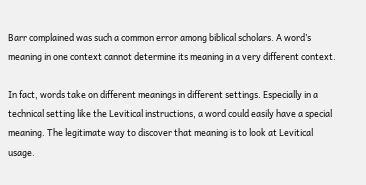Barr complained was such a common error among biblical scholars. A word’s meaning in one context cannot determine its meaning in a very different context.

In fact, words take on different meanings in different settings. Especially in a technical setting like the Levitical instructions, a word could easily have a special meaning. The legitimate way to discover that meaning is to look at Levitical usage.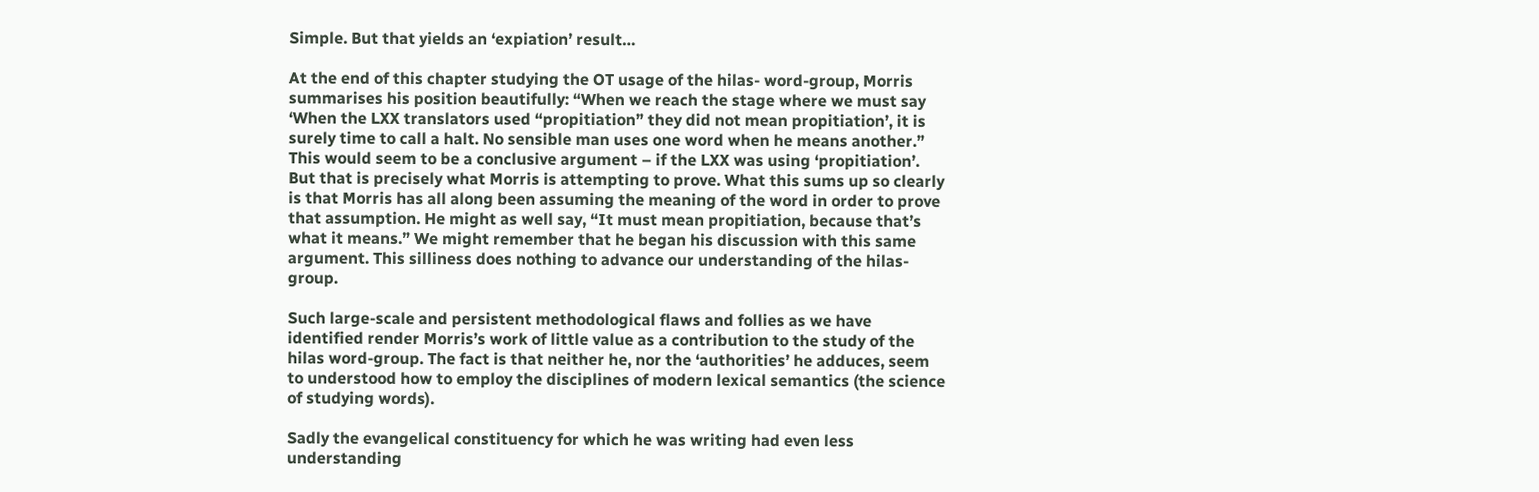Simple. But that yields an ‘expiation’ result…

At the end of this chapter studying the OT usage of the hilas- word-group, Morris summarises his position beautifully: “When we reach the stage where we must say ‘When the LXX translators used “propitiation” they did not mean propitiation’, it is surely time to call a halt. No sensible man uses one word when he means another.” This would seem to be a conclusive argument – if the LXX was using ‘propitiation’. But that is precisely what Morris is attempting to prove. What this sums up so clearly is that Morris has all along been assuming the meaning of the word in order to prove that assumption. He might as well say, “It must mean propitiation, because that’s what it means.” We might remember that he began his discussion with this same argument. This silliness does nothing to advance our understanding of the hilas- group.

Such large-scale and persistent methodological flaws and follies as we have identified render Morris’s work of little value as a contribution to the study of the hilas word-group. The fact is that neither he, nor the ‘authorities’ he adduces, seem to understood how to employ the disciplines of modern lexical semantics (the science of studying words).

Sadly the evangelical constituency for which he was writing had even less understanding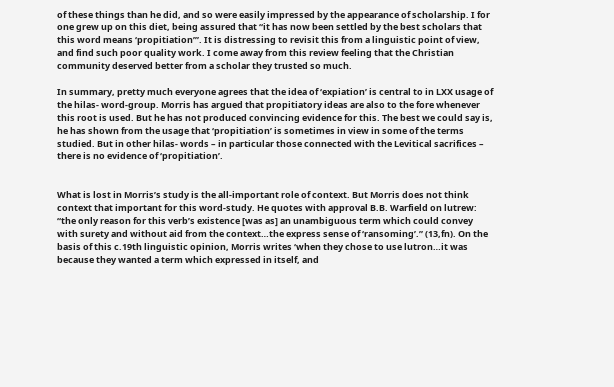of these things than he did, and so were easily impressed by the appearance of scholarship. I for one grew up on this diet, being assured that “it has now been settled by the best scholars that this word means ‘propitiation’”. It is distressing to revisit this from a linguistic point of view, and find such poor quality work. I come away from this review feeling that the Christian community deserved better from a scholar they trusted so much.

In summary, pretty much everyone agrees that the idea of ‘expiation’ is central to in LXX usage of the hilas- word-group. Morris has argued that propitiatory ideas are also to the fore whenever this root is used. But he has not produced convincing evidence for this. The best we could say is, he has shown from the usage that ‘propitiation’ is sometimes in view in some of the terms studied. But in other hilas- words – in particular those connected with the Levitical sacrifices – there is no evidence of ‘propitiation’.


What is lost in Morris’s study is the all-important role of context. But Morris does not think context that important for this word-study. He quotes with approval B.B. Warfield on lutrew: “the only reason for this verb’s existence [was as] an unambiguous term which could convey with surety and without aid from the context…the express sense of ‘ransoming’.” (13,fn). On the basis of this c.19th linguistic opinion, Morris writes ‘when they chose to use lutron…it was because they wanted a term which expressed in itself, and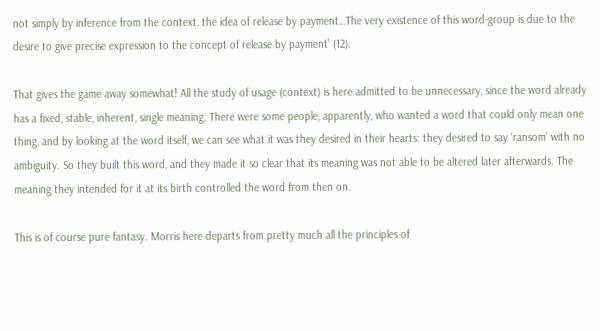not simply by inference from the context, the idea of release by payment…The very existence of this word-group is due to the desire to give precise expression to the concept of release by payment’ (12).

That gives the game away somewhat! All the study of usage (context) is here admitted to be unnecessary, since the word already has a fixed, stable, inherent, single meaning. There were some people, apparently, who wanted a word that could only mean one thing, and by looking at the word itself, we can see what it was they desired in their hearts: they desired to say ‘ransom’ with no ambiguity. So they built this word, and they made it so clear that its meaning was not able to be altered later afterwards. The meaning they intended for it at its birth controlled the word from then on.

This is of course pure fantasy. Morris here departs from pretty much all the principles of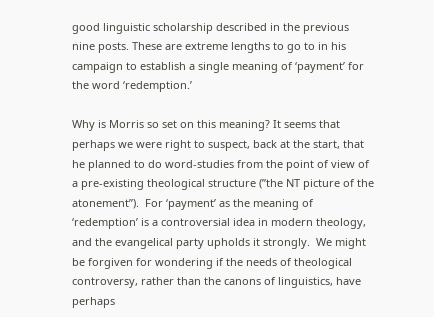good linguistic scholarship described in the previous nine posts. These are extreme lengths to go to in his campaign to establish a single meaning of ‘payment’ for the word ‘redemption.’

Why is Morris so set on this meaning? It seems that perhaps we were right to suspect, back at the start, that he planned to do word-studies from the point of view of a pre-existing theological structure (”the NT picture of the atonement”).  For ‘payment’ as the meaning of ‘redemption’ is a controversial idea in modern theology, and the evangelical party upholds it strongly.  We might  be forgiven for wondering if the needs of theological controversy, rather than the canons of linguistics, have perhaps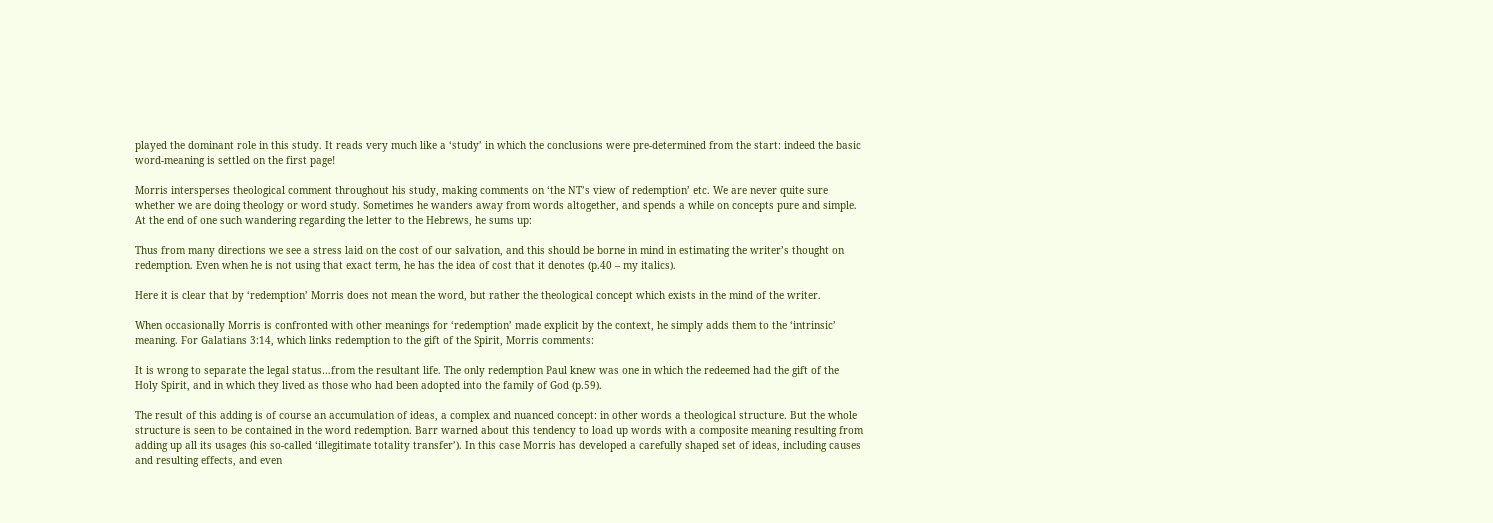played the dominant role in this study. It reads very much like a ‘study’ in which the conclusions were pre-determined from the start: indeed the basic word-meaning is settled on the first page!

Morris intersperses theological comment throughout his study, making comments on ‘the NT’s view of redemption’ etc. We are never quite sure whether we are doing theology or word study. Sometimes he wanders away from words altogether, and spends a while on concepts pure and simple. At the end of one such wandering regarding the letter to the Hebrews, he sums up:

Thus from many directions we see a stress laid on the cost of our salvation, and this should be borne in mind in estimating the writer’s thought on redemption. Even when he is not using that exact term, he has the idea of cost that it denotes (p.40 – my italics).

Here it is clear that by ‘redemption’ Morris does not mean the word, but rather the theological concept which exists in the mind of the writer.

When occasionally Morris is confronted with other meanings for ‘redemption’ made explicit by the context, he simply adds them to the ‘intrinsic’ meaning. For Galatians 3:14, which links redemption to the gift of the Spirit, Morris comments:

It is wrong to separate the legal status…from the resultant life. The only redemption Paul knew was one in which the redeemed had the gift of the Holy Spirit, and in which they lived as those who had been adopted into the family of God (p.59).

The result of this adding is of course an accumulation of ideas, a complex and nuanced concept: in other words a theological structure. But the whole structure is seen to be contained in the word redemption. Barr warned about this tendency to load up words with a composite meaning resulting from adding up all its usages (his so-called ‘illegitimate totality transfer’). In this case Morris has developed a carefully shaped set of ideas, including causes and resulting effects, and even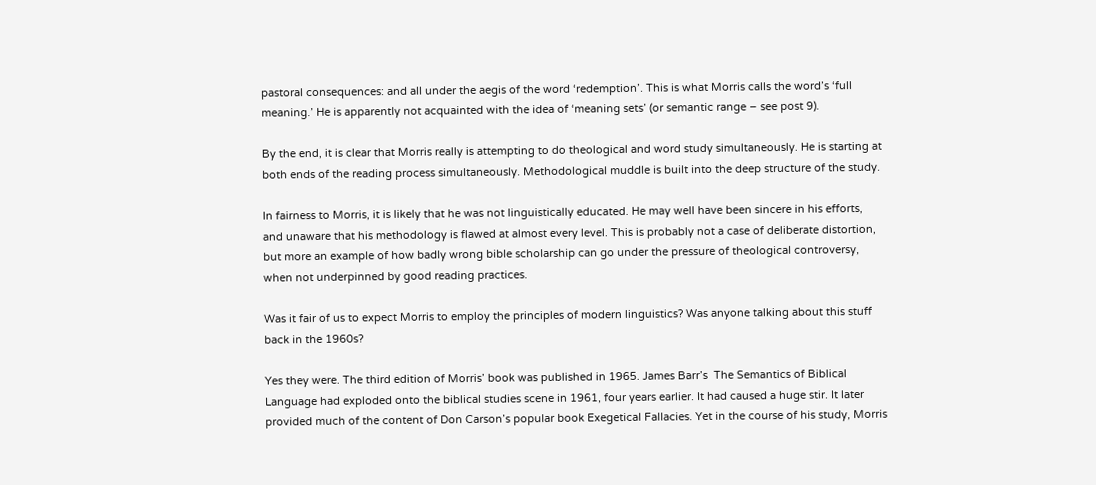pastoral consequences: and all under the aegis of the word ‘redemption’. This is what Morris calls the word’s ‘full meaning.’ He is apparently not acquainted with the idea of ‘meaning sets’ (or semantic range – see post 9).

By the end, it is clear that Morris really is attempting to do theological and word study simultaneously. He is starting at both ends of the reading process simultaneously. Methodological muddle is built into the deep structure of the study.

In fairness to Morris, it is likely that he was not linguistically educated. He may well have been sincere in his efforts, and unaware that his methodology is flawed at almost every level. This is probably not a case of deliberate distortion, but more an example of how badly wrong bible scholarship can go under the pressure of theological controversy, when not underpinned by good reading practices.

Was it fair of us to expect Morris to employ the principles of modern linguistics? Was anyone talking about this stuff back in the 1960s?

Yes they were. The third edition of Morris’ book was published in 1965. James Barr’s  The Semantics of Biblical Language had exploded onto the biblical studies scene in 1961, four years earlier. It had caused a huge stir. It later provided much of the content of Don Carson’s popular book Exegetical Fallacies. Yet in the course of his study, Morris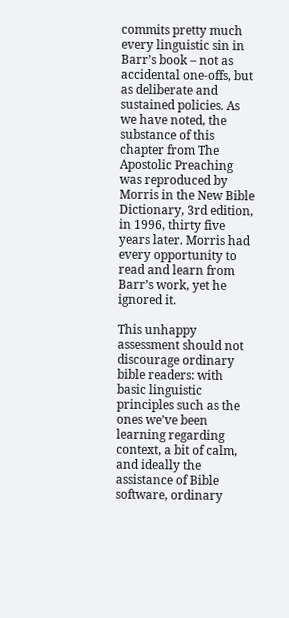commits pretty much every linguistic sin in Barr’s book – not as accidental one-offs, but as deliberate and sustained policies. As we have noted, the substance of this chapter from The Apostolic Preaching was reproduced by Morris in the New Bible Dictionary, 3rd edition, in 1996, thirty five years later. Morris had every opportunity to read and learn from Barr’s work, yet he ignored it.

This unhappy assessment should not discourage ordinary bible readers: with basic linguistic principles such as the ones we’ve been learning regarding context, a bit of calm, and ideally the assistance of Bible software, ordinary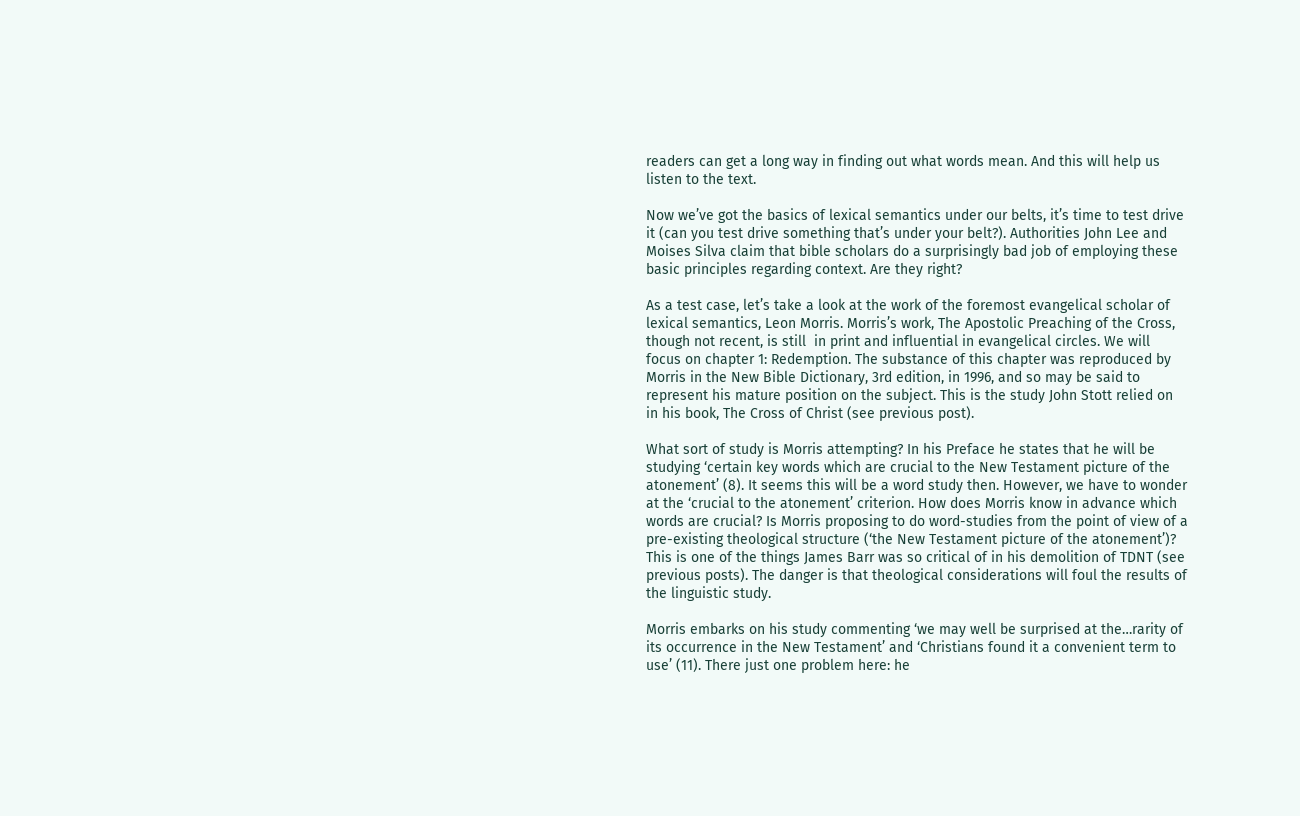readers can get a long way in finding out what words mean. And this will help us listen to the text.

Now we’ve got the basics of lexical semantics under our belts, it’s time to test drive it (can you test drive something that’s under your belt?). Authorities John Lee and Moises Silva claim that bible scholars do a surprisingly bad job of employing these basic principles regarding context. Are they right?

As a test case, let’s take a look at the work of the foremost evangelical scholar of lexical semantics, Leon Morris. Morris’s work, The Apostolic Preaching of the Cross, though not recent, is still  in print and influential in evangelical circles. We will focus on chapter 1: Redemption. The substance of this chapter was reproduced by Morris in the New Bible Dictionary, 3rd edition, in 1996, and so may be said to represent his mature position on the subject. This is the study John Stott relied on in his book, The Cross of Christ (see previous post).

What sort of study is Morris attempting? In his Preface he states that he will be studying ‘certain key words which are crucial to the New Testament picture of the atonement’ (8). It seems this will be a word study then. However, we have to wonder at the ‘crucial to the atonement’ criterion. How does Morris know in advance which words are crucial? Is Morris proposing to do word-studies from the point of view of a pre-existing theological structure (‘the New Testament picture of the atonement’)? This is one of the things James Barr was so critical of in his demolition of TDNT (see previous posts). The danger is that theological considerations will foul the results of the linguistic study.

Morris embarks on his study commenting ‘we may well be surprised at the…rarity of its occurrence in the New Testament’ and ‘Christians found it a convenient term to use’ (11). There just one problem here: he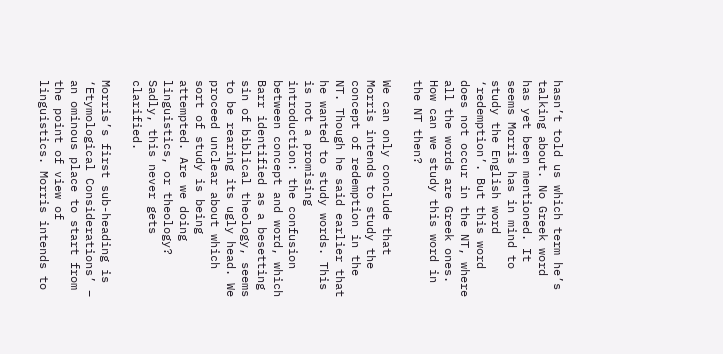hasn’t told us which term he’s talking about. No Greek word has yet been mentioned. It seems Morris has in mind to study the English word ‘redemption’. But this word does not occur in the NT, where all the words are Greek ones. How can we study this word in the NT then?

We can only conclude that Morris intends to study the concept of redemption in the NT. Though he said earlier that he wanted to study words. This is not a promising introduction: the confusion between concept and word, which Barr identified as a besetting sin of biblical theology, seems to be rearing its ugly head. We proceed unclear about which sort of study is being attempted. Are we doing linguistics, or theology? Sadly, this never gets clarified.

Morris’s first sub-heading is ‘Etymological Considerations’ – an ominous place to start from the point of view of linguistics. Morris intends to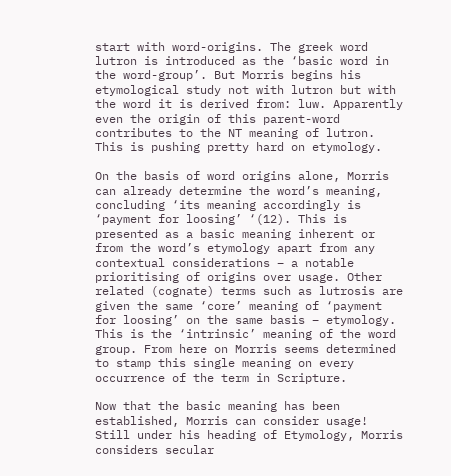start with word-origins. The greek word lutron is introduced as the ‘basic word in the word-group’. But Morris begins his etymological study not with lutron but with the word it is derived from: luw. Apparently even the origin of this parent-word contributes to the NT meaning of lutron. This is pushing pretty hard on etymology.

On the basis of word origins alone, Morris can already determine the word’s meaning, concluding ‘its meaning accordingly is ‘payment for loosing’ ‘(12). This is presented as a basic meaning inherent or from the word’s etymology apart from any contextual considerations – a notable prioritising of origins over usage. Other related (cognate) terms such as lutrosis are given the same ‘core’ meaning of ‘payment for loosing’ on the same basis – etymology.  This is the ‘intrinsic’ meaning of the word group. From here on Morris seems determined to stamp this single meaning on every occurrence of the term in Scripture.

Now that the basic meaning has been established, Morris can consider usage! Still under his heading of Etymology, Morris considers secular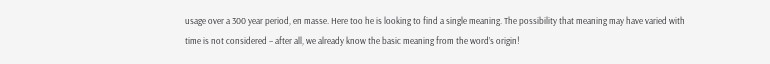usage over a 300 year period, en masse. Here too he is looking to find a single meaning. The possibility that meaning may have varied with time is not considered – after all, we already know the basic meaning from the word’s origin!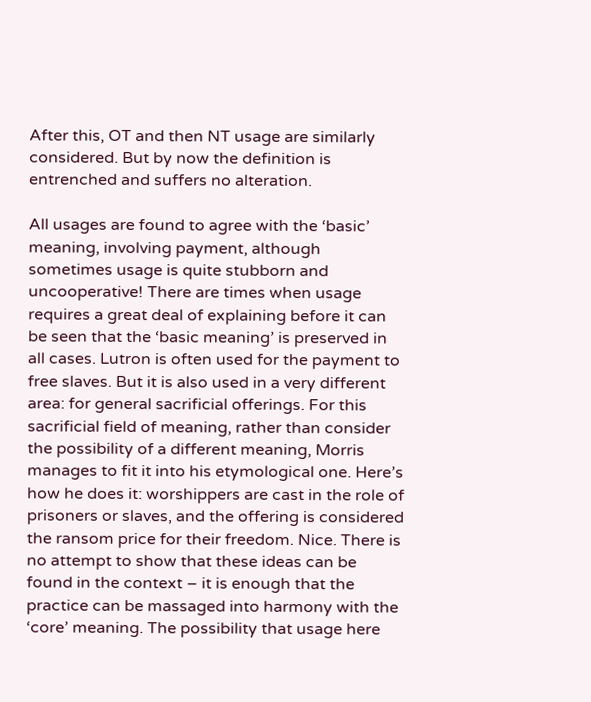After this, OT and then NT usage are similarly considered. But by now the definition is entrenched and suffers no alteration.

All usages are found to agree with the ‘basic’ meaning, involving payment, although sometimes usage is quite stubborn and uncooperative! There are times when usage requires a great deal of explaining before it can be seen that the ‘basic meaning’ is preserved in all cases. Lutron is often used for the payment to free slaves. But it is also used in a very different area: for general sacrificial offerings. For this sacrificial field of meaning, rather than consider the possibility of a different meaning, Morris manages to fit it into his etymological one. Here’s how he does it: worshippers are cast in the role of prisoners or slaves, and the offering is considered the ransom price for their freedom. Nice. There is no attempt to show that these ideas can be found in the context – it is enough that the practice can be massaged into harmony with the ‘core’ meaning. The possibility that usage here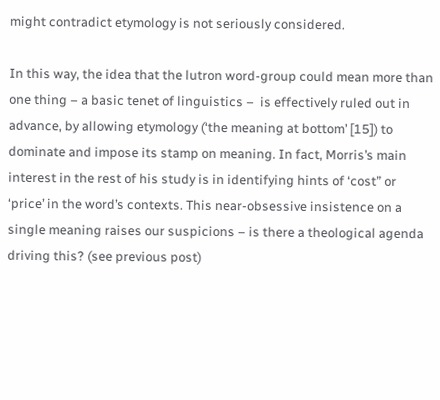might contradict etymology is not seriously considered.

In this way, the idea that the lutron word-group could mean more than one thing – a basic tenet of linguistics –  is effectively ruled out in advance, by allowing etymology (‘the meaning at bottom’ [15]) to dominate and impose its stamp on meaning. In fact, Morris’s main interest in the rest of his study is in identifying hints of ‘cost” or ‘price’ in the word’s contexts. This near-obsessive insistence on a single meaning raises our suspicions – is there a theological agenda driving this? (see previous post)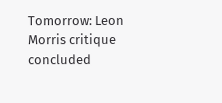Tomorrow: Leon Morris critique concluded